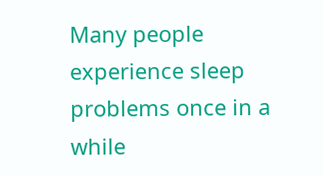Many people experience sleep problems once in a while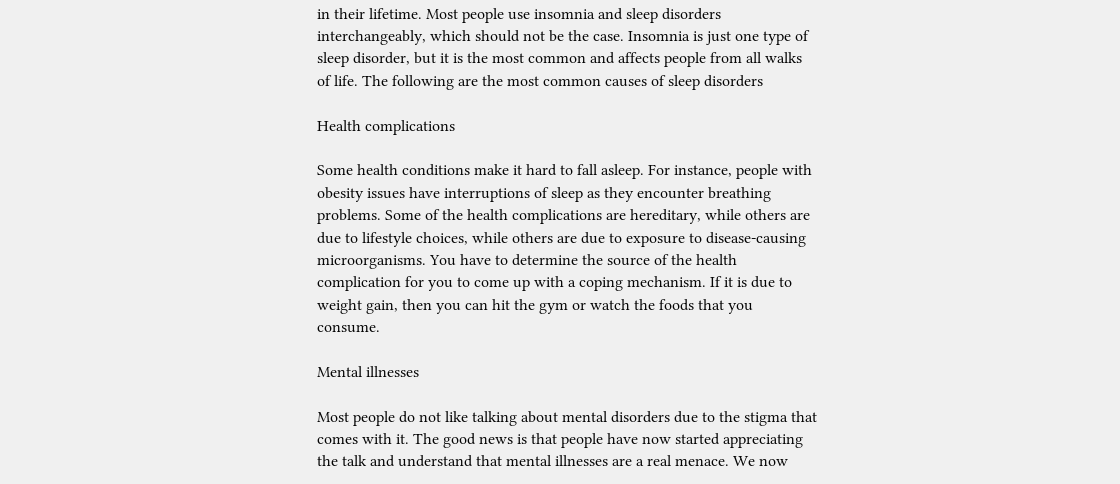in their lifetime. Most people use insomnia and sleep disorders interchangeably, which should not be the case. Insomnia is just one type of sleep disorder, but it is the most common and affects people from all walks of life. The following are the most common causes of sleep disorders

Health complications

Some health conditions make it hard to fall asleep. For instance, people with obesity issues have interruptions of sleep as they encounter breathing problems. Some of the health complications are hereditary, while others are due to lifestyle choices, while others are due to exposure to disease-causing microorganisms. You have to determine the source of the health complication for you to come up with a coping mechanism. If it is due to weight gain, then you can hit the gym or watch the foods that you consume.

Mental illnesses

Most people do not like talking about mental disorders due to the stigma that comes with it. The good news is that people have now started appreciating the talk and understand that mental illnesses are a real menace. We now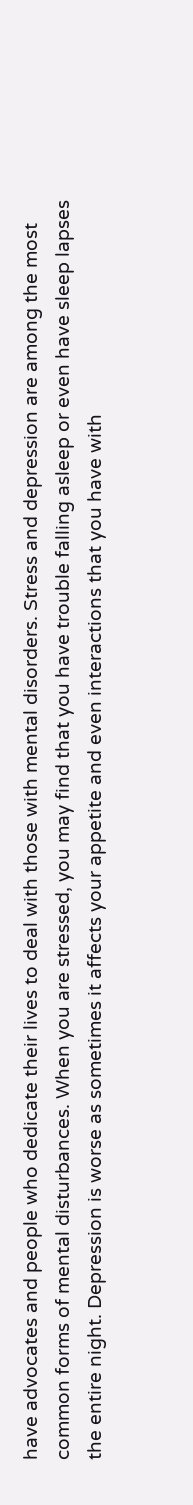have advocates and people who dedicate their lives to deal with those with mental disorders. Stress and depression are among the most common forms of mental disturbances. When you are stressed, you may find that you have trouble falling asleep or even have sleep lapses the entire night. Depression is worse as sometimes it affects your appetite and even interactions that you have with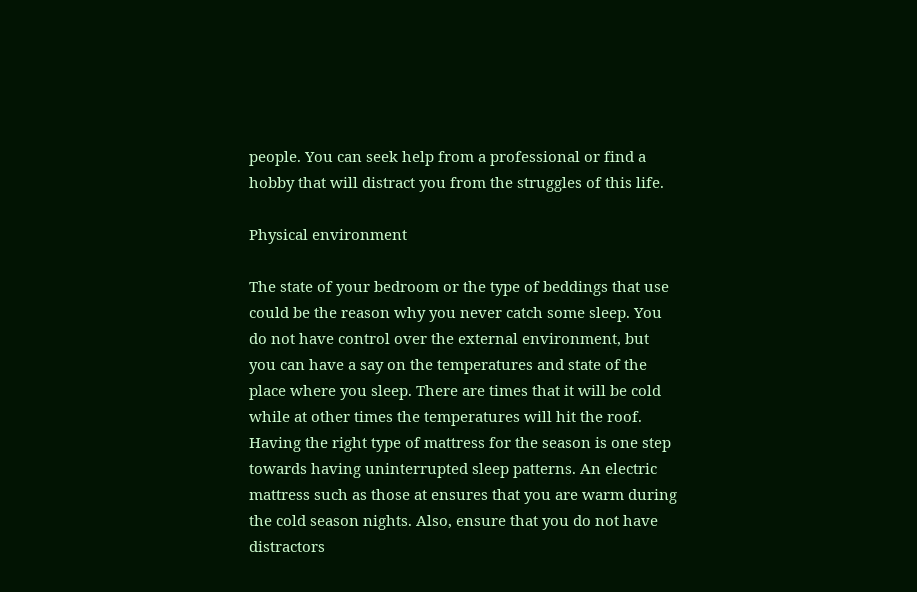people. You can seek help from a professional or find a hobby that will distract you from the struggles of this life.

Physical environment

The state of your bedroom or the type of beddings that use could be the reason why you never catch some sleep. You do not have control over the external environment, but you can have a say on the temperatures and state of the place where you sleep. There are times that it will be cold while at other times the temperatures will hit the roof. Having the right type of mattress for the season is one step towards having uninterrupted sleep patterns. An electric mattress such as those at ensures that you are warm during the cold season nights. Also, ensure that you do not have distractors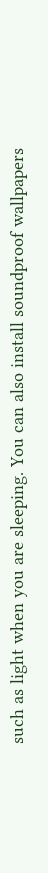such as light when you are sleeping. You can also install soundproof wallpapers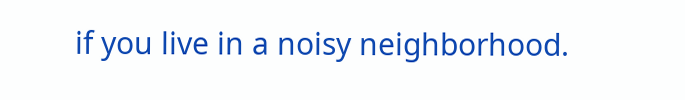if you live in a noisy neighborhood.